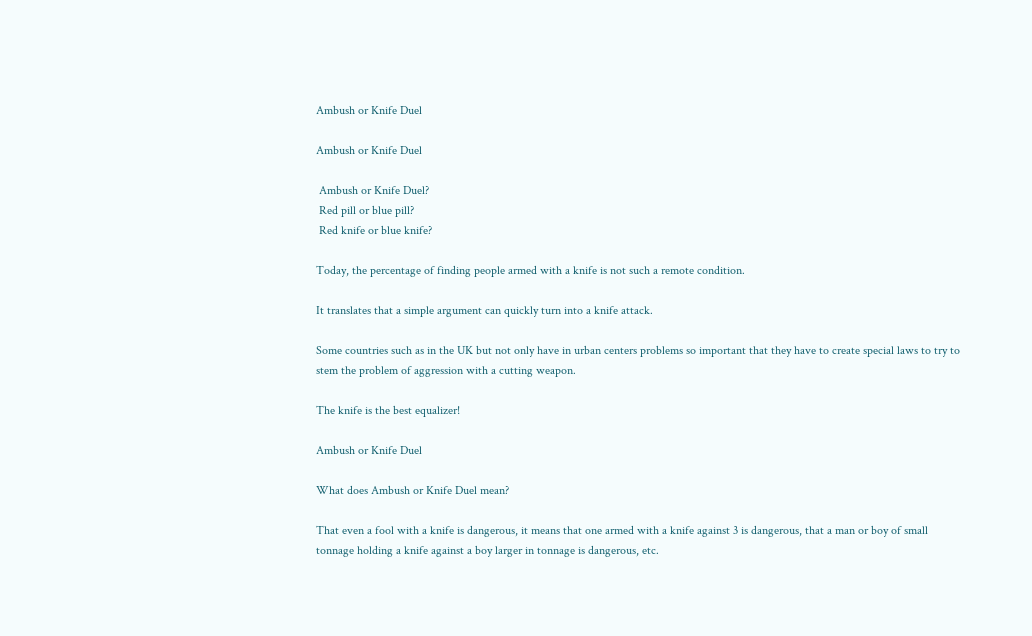Ambush or Knife Duel

Ambush or Knife Duel

 Ambush or Knife Duel?
 Red pill or blue pill?
 Red knife or blue knife?

Today, the percentage of finding people armed with a knife is not such a remote condition.

It translates that a simple argument can quickly turn into a knife attack.

Some countries such as in the UK but not only have in urban centers problems so important that they have to create special laws to try to stem the problem of aggression with a cutting weapon.

The knife is the best equalizer!

Ambush or Knife Duel

What does Ambush or Knife Duel mean?

That even a fool with a knife is dangerous, it means that one armed with a knife against 3 is dangerous, that a man or boy of small tonnage holding a knife against a boy larger in tonnage is dangerous, etc.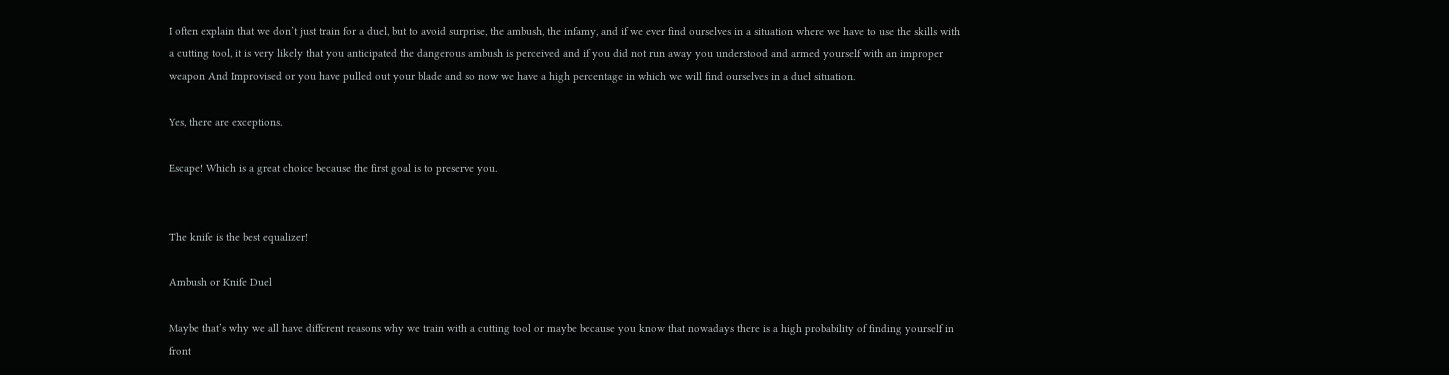I often explain that we don’t just train for a duel, but to avoid surprise, the ambush, the infamy, and if we ever find ourselves in a situation where we have to use the skills with a cutting tool, it is very likely that you anticipated the dangerous ambush is perceived and if you did not run away you understood and armed yourself with an improper weapon And Improvised or you have pulled out your blade and so now we have a high percentage in which we will find ourselves in a duel situation.

Yes, there are exceptions.

Escape! Which is a great choice because the first goal is to preserve you.


The knife is the best equalizer!

Ambush or Knife Duel

Maybe that’s why we all have different reasons why we train with a cutting tool or maybe because you know that nowadays there is a high probability of finding yourself in front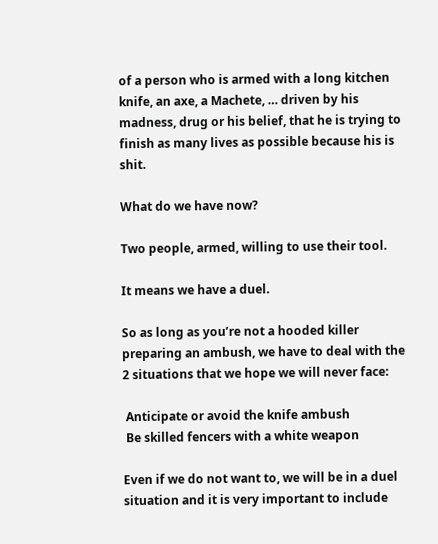of a person who is armed with a long kitchen knife, an axe, a Machete, … driven by his madness, drug or his belief, that he is trying to finish as many lives as possible because his is shit.

What do we have now?

Two people, armed, willing to use their tool.

It means we have a duel.

So as long as you’re not a hooded killer preparing an ambush, we have to deal with the 2 situations that we hope we will never face:

 Anticipate or avoid the knife ambush
 Be skilled fencers with a white weapon

Even if we do not want to, we will be in a duel situation and it is very important to include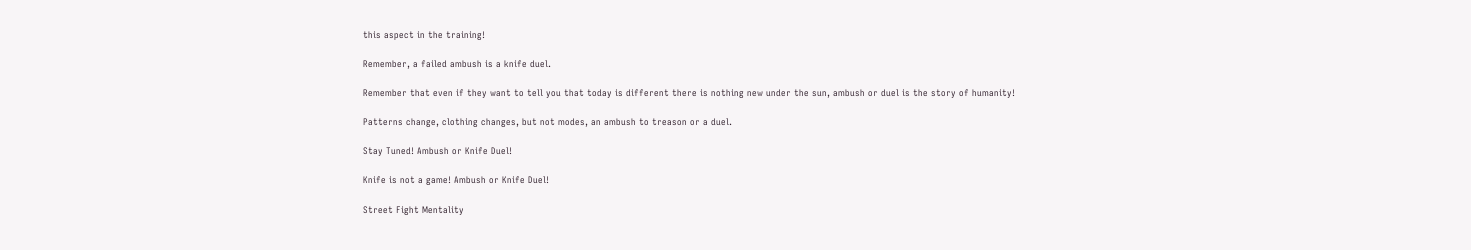this aspect in the training!

Remember, a failed ambush is a knife duel.

Remember that even if they want to tell you that today is different there is nothing new under the sun, ambush or duel is the story of humanity!

Patterns change, clothing changes, but not modes, an ambush to treason or a duel.

Stay Tuned! Ambush or Knife Duel!

Knife is not a game! Ambush or Knife Duel!

Street Fight Mentality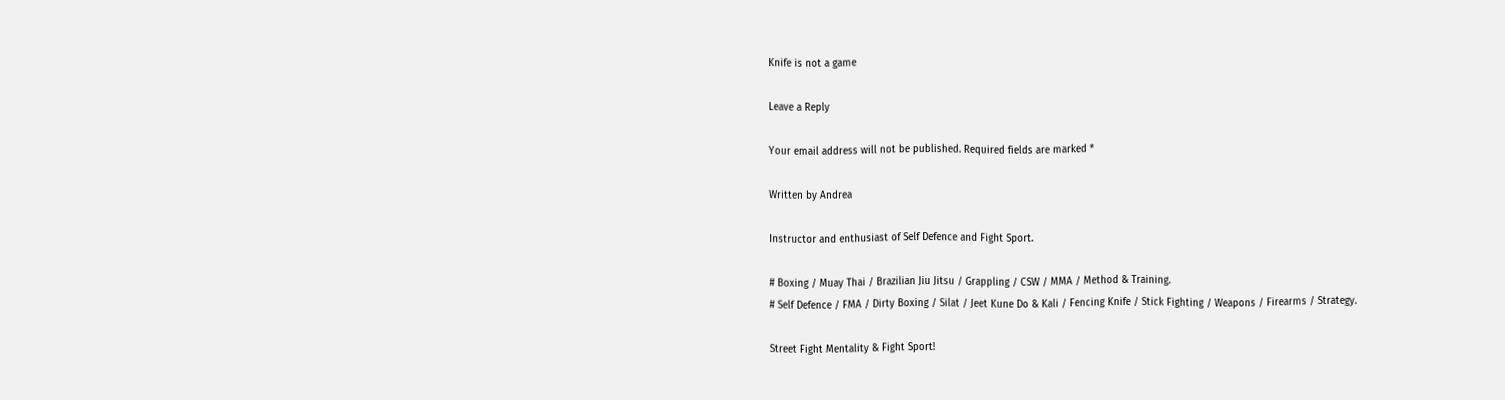Knife is not a game

Leave a Reply

Your email address will not be published. Required fields are marked *

Written by Andrea

Instructor and enthusiast of Self Defence and Fight Sport.

# Boxing / Muay Thai / Brazilian Jiu Jitsu / Grappling / CSW / MMA / Method & Training.
# Self Defence / FMA / Dirty Boxing / Silat / Jeet Kune Do & Kali / Fencing Knife / Stick Fighting / Weapons / Firearms / Strategy.

Street Fight Mentality & Fight Sport!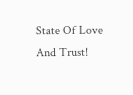State Of Love And Trust!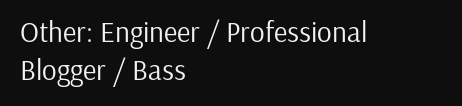Other: Engineer / Professional Blogger / Bass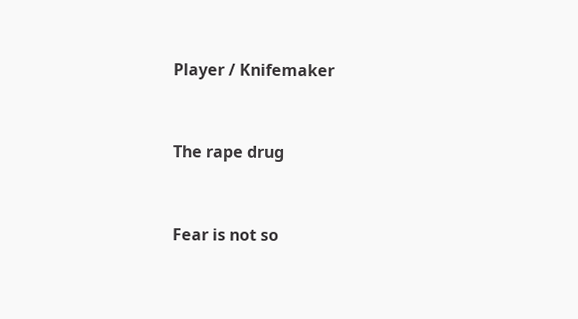Player / Knifemaker


The rape drug


Fear is not so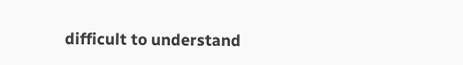difficult to understand